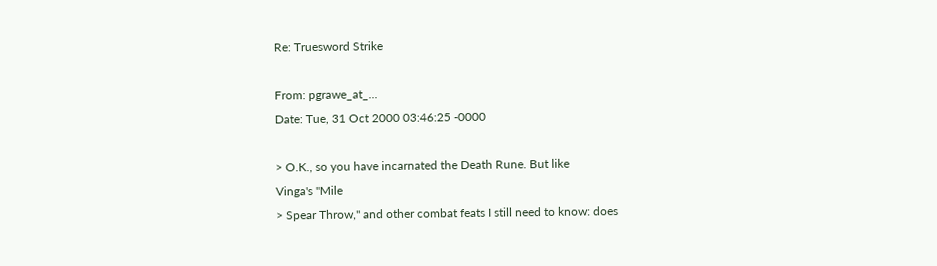Re: Truesword Strike

From: pgrawe_at_...
Date: Tue, 31 Oct 2000 03:46:25 -0000

> O.K., so you have incarnated the Death Rune. But like
Vinga's "Mile
> Spear Throw," and other combat feats I still need to know: does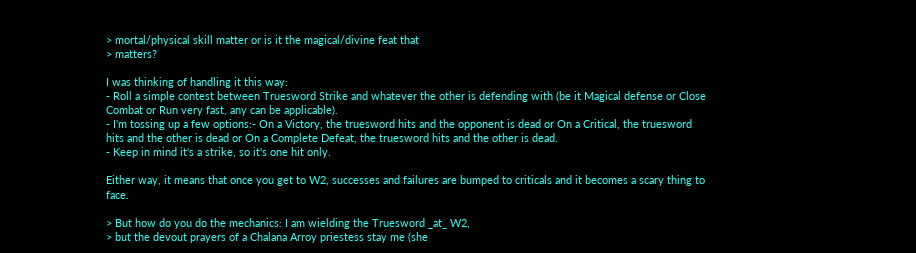> mortal/physical skill matter or is it the magical/divine feat that
> matters?

I was thinking of handling it this way:
- Roll a simple contest between Truesword Strike and whatever the other is defending with (be it Magical defense or Close Combat or Run very fast, any can be applicable).
- I'm tossing up a few options:- On a Victory, the truesword hits and the opponent is dead or On a Critical, the truesword hits and the other is dead or On a Complete Defeat, the truesword hits and the other is dead.
- Keep in mind it's a strike, so it's one hit only.

Either way, it means that once you get to W2, successes and failures are bumped to criticals and it becomes a scary thing to face.

> But how do you do the mechanics: I am wielding the Truesword _at_ W2,
> but the devout prayers of a Chalana Arroy priestess stay me (she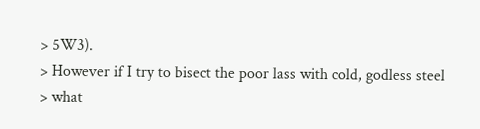> 5W3).
> However if I try to bisect the poor lass with cold, godless steel
> what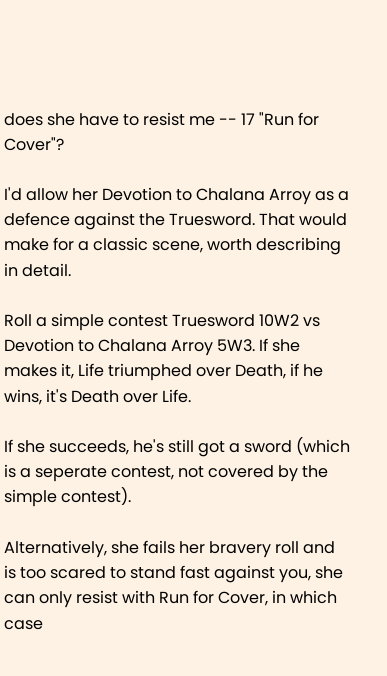does she have to resist me -- 17 "Run for Cover"?

I'd allow her Devotion to Chalana Arroy as a defence against the Truesword. That would make for a classic scene, worth describing in detail.

Roll a simple contest Truesword 10W2 vs Devotion to Chalana Arroy 5W3. If she makes it, Life triumphed over Death, if he wins, it's Death over Life.

If she succeeds, he's still got a sword (which is a seperate contest, not covered by the simple contest).

Alternatively, she fails her bravery roll and is too scared to stand fast against you, she can only resist with Run for Cover, in which case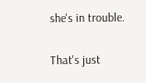she's in trouble.

That's just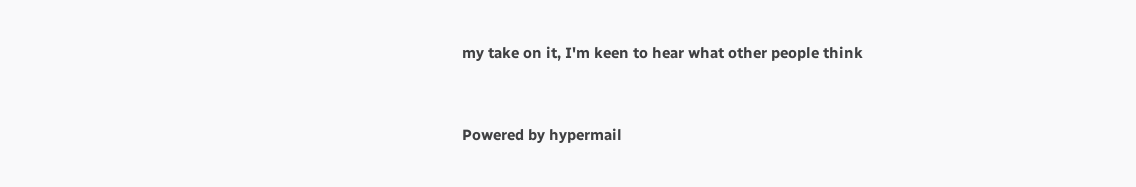my take on it, I'm keen to hear what other people think


Powered by hypermail